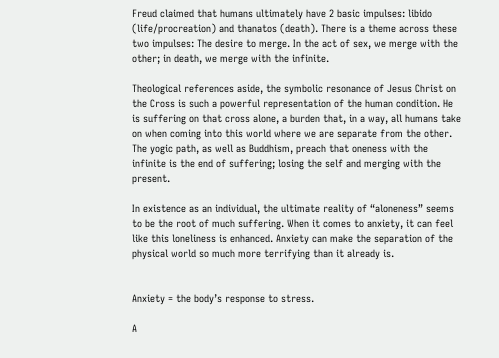Freud claimed that humans ultimately have 2 basic impulses: libido (life/procreation) and thanatos (death). There is a theme across these two impulses: The desire to merge. In the act of sex, we merge with the other; in death, we merge with the infinite.

Theological references aside, the symbolic resonance of Jesus Christ on the Cross is such a powerful representation of the human condition. He is suffering on that cross alone, a burden that, in a way, all humans take on when coming into this world where we are separate from the other. The yogic path, as well as Buddhism, preach that oneness with the infinite is the end of suffering; losing the self and merging with the present.

In existence as an individual, the ultimate reality of “aloneness” seems to be the root of much suffering. When it comes to anxiety, it can feel like this loneliness is enhanced. Anxiety can make the separation of the physical world so much more terrifying than it already is.


Anxiety = the body’s response to stress.

A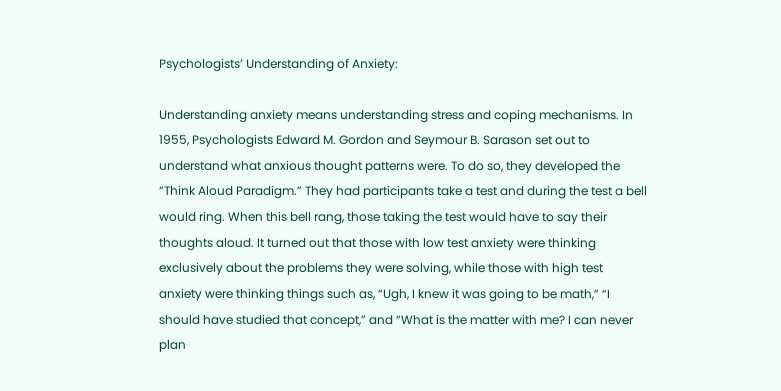Psychologists’ Understanding of Anxiety:

Understanding anxiety means understanding stress and coping mechanisms. In 1955, Psychologists Edward M. Gordon and Seymour B. Sarason set out to understand what anxious thought patterns were. To do so, they developed the “Think Aloud Paradigm.” They had participants take a test and during the test a bell would ring. When this bell rang, those taking the test would have to say their thoughts aloud. It turned out that those with low test anxiety were thinking exclusively about the problems they were solving, while those with high test anxiety were thinking things such as, “Ugh, I knew it was going to be math,” “I should have studied that concept,” and “What is the matter with me? I can never plan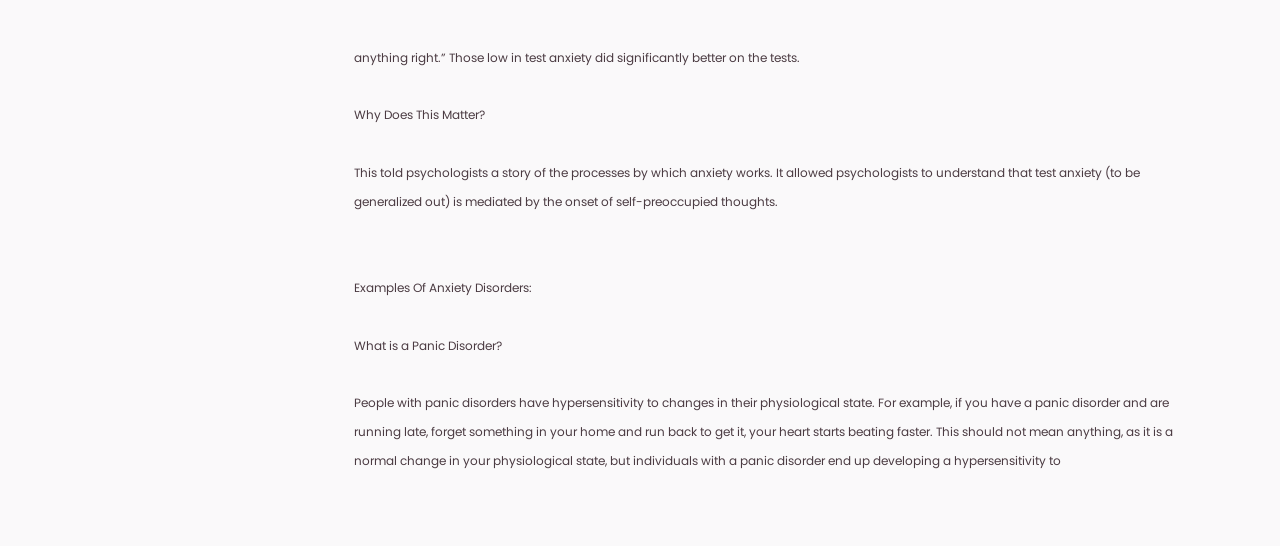anything right.” Those low in test anxiety did significantly better on the tests.

Why Does This Matter?

This told psychologists a story of the processes by which anxiety works. It allowed psychologists to understand that test anxiety (to be generalized out) is mediated by the onset of self-preoccupied thoughts.


Examples Of Anxiety Disorders:

What is a Panic Disorder?

People with panic disorders have hypersensitivity to changes in their physiological state. For example, if you have a panic disorder and are running late, forget something in your home and run back to get it, your heart starts beating faster. This should not mean anything, as it is a normal change in your physiological state, but individuals with a panic disorder end up developing a hypersensitivity to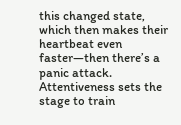this changed state, which then makes their heartbeat even faster—then there’s a panic attack. Attentiveness sets the stage to train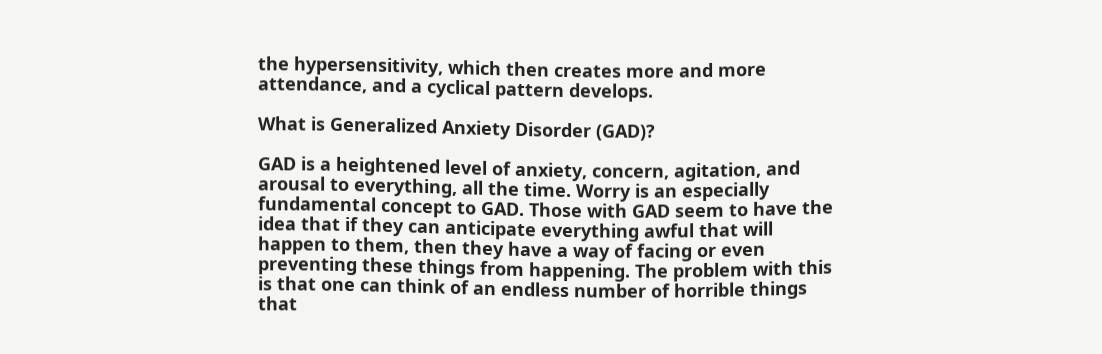the hypersensitivity, which then creates more and more attendance, and a cyclical pattern develops.

What is Generalized Anxiety Disorder (GAD)?

GAD is a heightened level of anxiety, concern, agitation, and arousal to everything, all the time. Worry is an especially fundamental concept to GAD. Those with GAD seem to have the idea that if they can anticipate everything awful that will happen to them, then they have a way of facing or even preventing these things from happening. The problem with this is that one can think of an endless number of horrible things that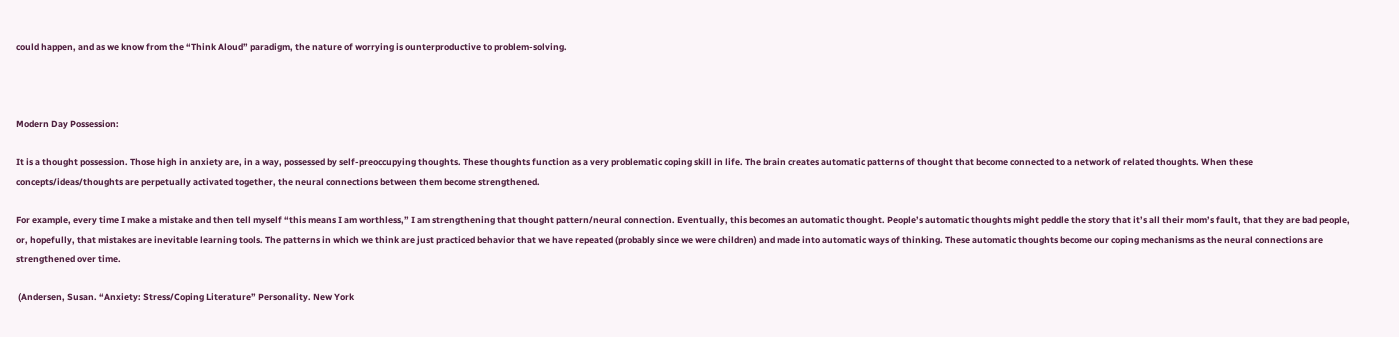could happen, and as we know from the “Think Aloud” paradigm, the nature of worrying is ounterproductive to problem-solving.



Modern Day Possession:

It is a thought possession. Those high in anxiety are, in a way, possessed by self-preoccupying thoughts. These thoughts function as a very problematic coping skill in life. The brain creates automatic patterns of thought that become connected to a network of related thoughts. When these concepts/ideas/thoughts are perpetually activated together, the neural connections between them become strengthened.

For example, every time I make a mistake and then tell myself “this means I am worthless,” I am strengthening that thought pattern/neural connection. Eventually, this becomes an automatic thought. People’s automatic thoughts might peddle the story that it’s all their mom’s fault, that they are bad people, or, hopefully, that mistakes are inevitable learning tools. The patterns in which we think are just practiced behavior that we have repeated (probably since we were children) and made into automatic ways of thinking. These automatic thoughts become our coping mechanisms as the neural connections are strengthened over time.

 (Andersen, Susan. “Anxiety: Stress/Coping Literature” Personality. New York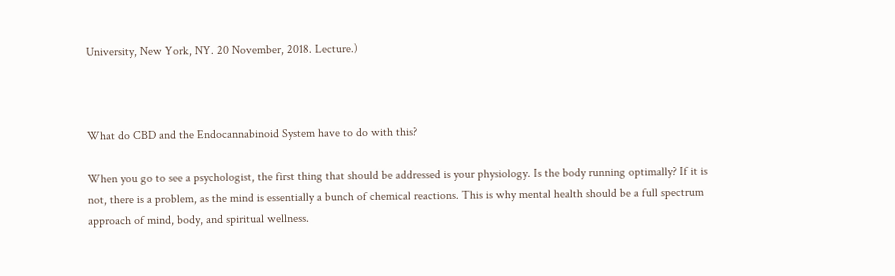University, New York, NY. 20 November, 2018. Lecture.)



What do CBD and the Endocannabinoid System have to do with this?

When you go to see a psychologist, the first thing that should be addressed is your physiology. Is the body running optimally? If it is not, there is a problem, as the mind is essentially a bunch of chemical reactions. This is why mental health should be a full spectrum approach of mind, body, and spiritual wellness.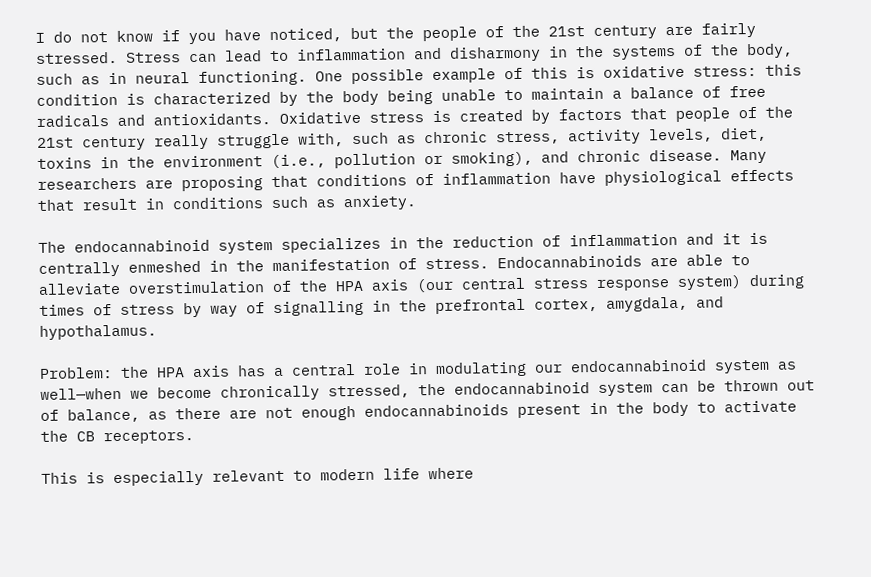I do not know if you have noticed, but the people of the 21st century are fairly stressed. Stress can lead to inflammation and disharmony in the systems of the body, such as in neural functioning. One possible example of this is oxidative stress: this condition is characterized by the body being unable to maintain a balance of free radicals and antioxidants. Oxidative stress is created by factors that people of the 21st century really struggle with, such as chronic stress, activity levels, diet, toxins in the environment (i.e., pollution or smoking), and chronic disease. Many researchers are proposing that conditions of inflammation have physiological effects that result in conditions such as anxiety.

The endocannabinoid system specializes in the reduction of inflammation and it is centrally enmeshed in the manifestation of stress. Endocannabinoids are able to alleviate overstimulation of the HPA axis (our central stress response system) during times of stress by way of signalling in the prefrontal cortex, amygdala, and hypothalamus.

Problem: the HPA axis has a central role in modulating our endocannabinoid system as well—when we become chronically stressed, the endocannabinoid system can be thrown out of balance, as there are not enough endocannabinoids present in the body to activate the CB receptors.

This is especially relevant to modern life where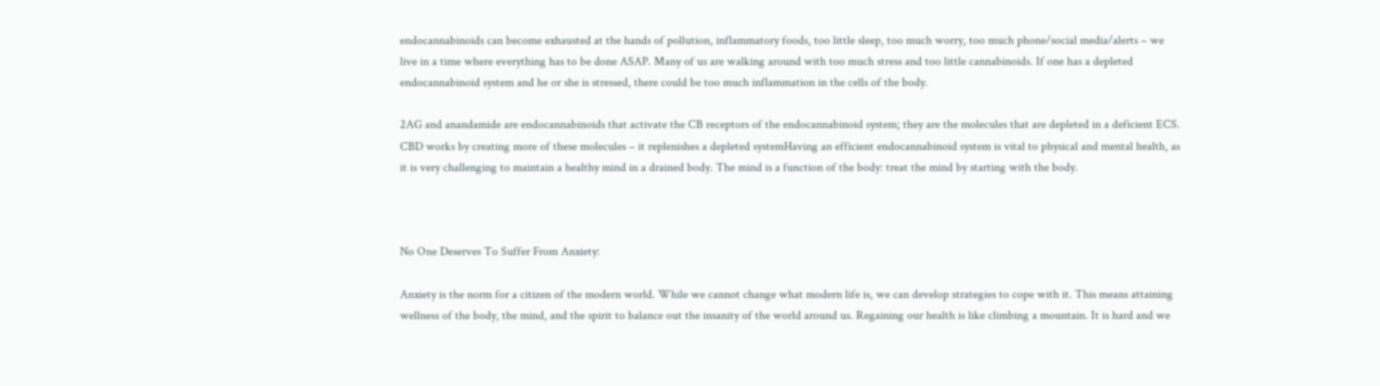endocannabinoids can become exhausted at the hands of pollution, inflammatory foods, too little sleep, too much worry, too much phone/social media/alerts – we live in a time where everything has to be done ASAP. Many of us are walking around with too much stress and too little cannabinoids. If one has a depleted endocannabinoid system and he or she is stressed, there could be too much inflammation in the cells of the body.

2AG and anandamide are endocannabinoids that activate the CB receptors of the endocannabinoid system; they are the molecules that are depleted in a deficient ECS. CBD works by creating more of these molecules – it replenishes a depleted systemHaving an efficient endocannabinoid system is vital to physical and mental health, as it is very challenging to maintain a healthy mind in a drained body. The mind is a function of the body: treat the mind by starting with the body.



No One Deserves To Suffer From Anxiety:

Anxiety is the norm for a citizen of the modern world. While we cannot change what modern life is, we can develop strategies to cope with it. This means attaining wellness of the body, the mind, and the spirit to balance out the insanity of the world around us. Regaining our health is like climbing a mountain. It is hard and we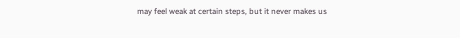may feel weak at certain steps, but it never makes us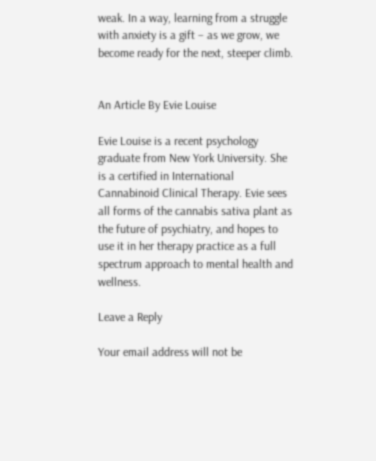weak. In a way, learning from a struggle with anxiety is a gift – as we grow, we become ready for the next, steeper climb.


An Article By Evie Louise

Evie Louise is a recent psychology graduate from New York University. She is a certified in International Cannabinoid Clinical Therapy. Evie sees all forms of the cannabis sativa plant as the future of psychiatry, and hopes to use it in her therapy practice as a full spectrum approach to mental health and wellness.

Leave a Reply

Your email address will not be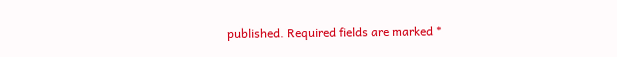published. Required fields are marked *